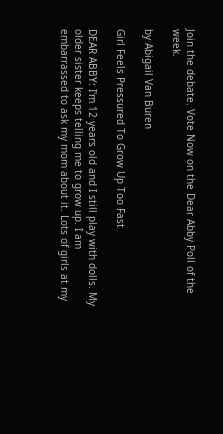Join the debate. Vote Now on the Dear Abby Poll of the week.

by Abigail Van Buren

Girl Feels Pressured To Grow Up Too Fast

DEAR ABBY: I'm 12 years old and I still play with dolls. My older sister keeps telling me to grow up. I am embarrassed to ask my mom about it. Lots of girls at my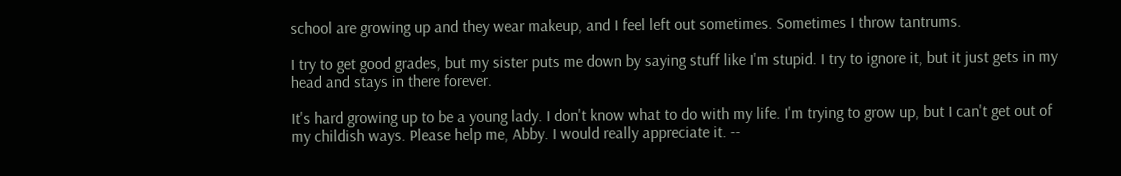school are growing up and they wear makeup, and I feel left out sometimes. Sometimes I throw tantrums.

I try to get good grades, but my sister puts me down by saying stuff like I'm stupid. I try to ignore it, but it just gets in my head and stays in there forever.

It's hard growing up to be a young lady. I don't know what to do with my life. I'm trying to grow up, but I can't get out of my childish ways. Please help me, Abby. I would really appreciate it. --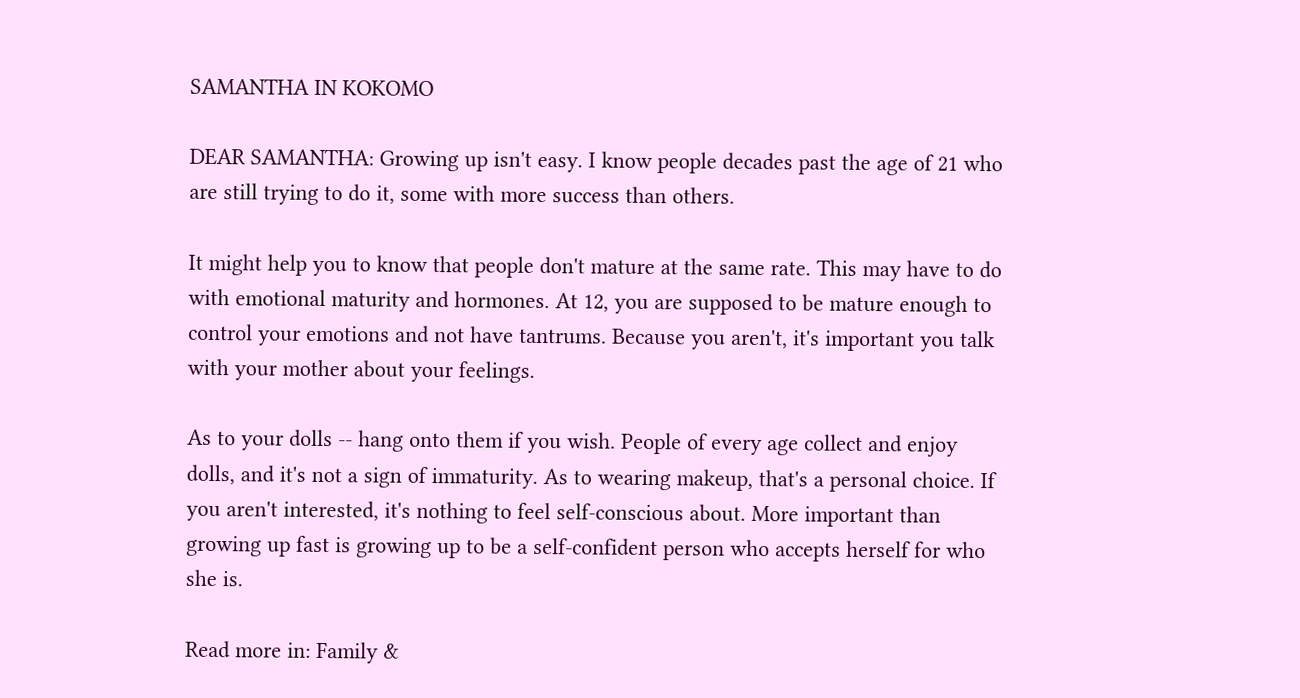SAMANTHA IN KOKOMO

DEAR SAMANTHA: Growing up isn't easy. I know people decades past the age of 21 who are still trying to do it, some with more success than others.

It might help you to know that people don't mature at the same rate. This may have to do with emotional maturity and hormones. At 12, you are supposed to be mature enough to control your emotions and not have tantrums. Because you aren't, it's important you talk with your mother about your feelings.

As to your dolls -- hang onto them if you wish. People of every age collect and enjoy dolls, and it's not a sign of immaturity. As to wearing makeup, that's a personal choice. If you aren't interested, it's nothing to feel self-conscious about. More important than growing up fast is growing up to be a self-confident person who accepts herself for who she is.

Read more in: Family &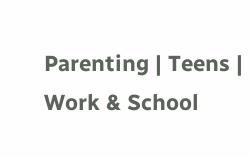Parenting | Teens | Work & School